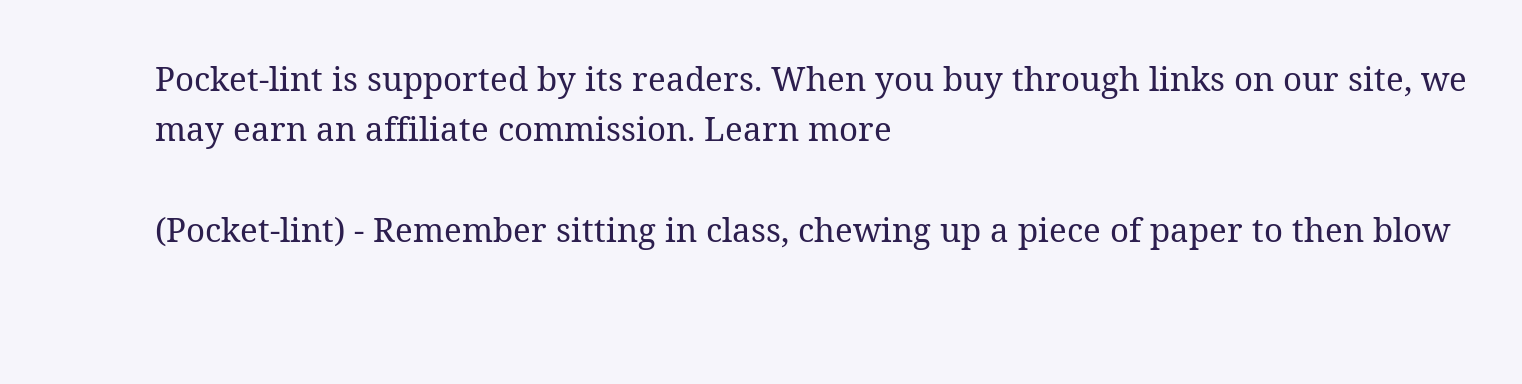Pocket-lint is supported by its readers. When you buy through links on our site, we may earn an affiliate commission. Learn more

(Pocket-lint) - Remember sitting in class, chewing up a piece of paper to then blow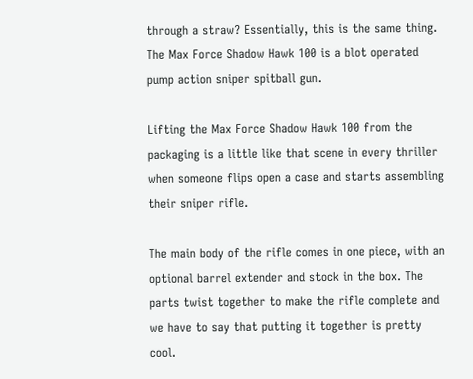through a straw? Essentially, this is the same thing. The Max Force Shadow Hawk 100 is a blot operated pump action sniper spitball gun.

Lifting the Max Force Shadow Hawk 100 from the packaging is a little like that scene in every thriller when someone flips open a case and starts assembling their sniper rifle.

The main body of the rifle comes in one piece, with an optional barrel extender and stock in the box. The parts twist together to make the rifle complete and we have to say that putting it together is pretty cool.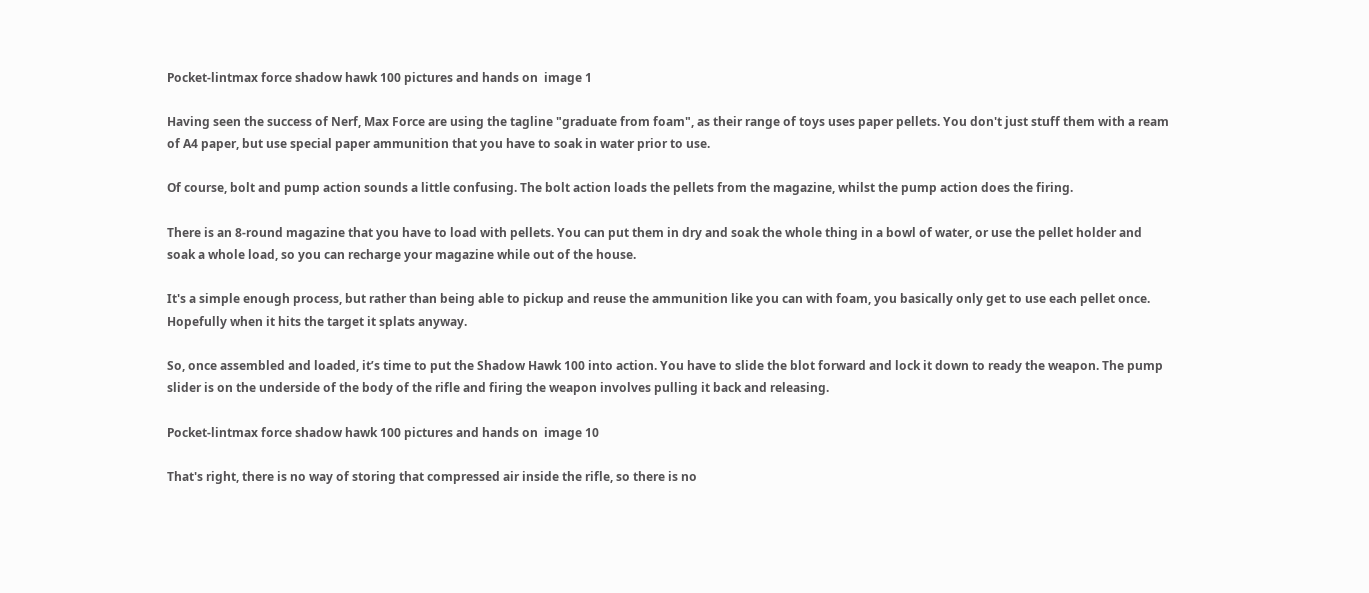Pocket-lintmax force shadow hawk 100 pictures and hands on  image 1

Having seen the success of Nerf, Max Force are using the tagline "graduate from foam", as their range of toys uses paper pellets. You don't just stuff them with a ream of A4 paper, but use special paper ammunition that you have to soak in water prior to use.

Of course, bolt and pump action sounds a little confusing. The bolt action loads the pellets from the magazine, whilst the pump action does the firing.

There is an 8-round magazine that you have to load with pellets. You can put them in dry and soak the whole thing in a bowl of water, or use the pellet holder and soak a whole load, so you can recharge your magazine while out of the house.

It's a simple enough process, but rather than being able to pickup and reuse the ammunition like you can with foam, you basically only get to use each pellet once. Hopefully when it hits the target it splats anyway.

So, once assembled and loaded, it’s time to put the Shadow Hawk 100 into action. You have to slide the blot forward and lock it down to ready the weapon. The pump slider is on the underside of the body of the rifle and firing the weapon involves pulling it back and releasing.

Pocket-lintmax force shadow hawk 100 pictures and hands on  image 10

That's right, there is no way of storing that compressed air inside the rifle, so there is no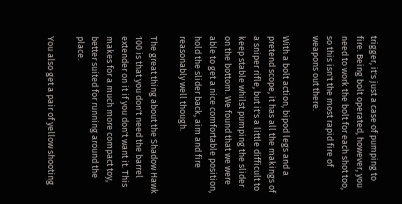trigger, it's just a case of pumping to fire. Being bolt operated, however, you need to work the bolt for each shot too, so this isn't the most rapid fire of weapons out there.

With a bolt action, bipod legs and a pretend scope, it has all the makings of a sniper rifle, but it's a little difficult to keep stable whilst pumping the slider on the bottom. We found that we were able to get a nice comfortable position, hold the slider back, aim and fire reasonably well though.

The great thing about the Shadow Hawk 100 is that you don't need the barrel extender on it if you don't want it. This makes for a much more compact toy, better suited for running around the place.

You also get a pair of yellow shooting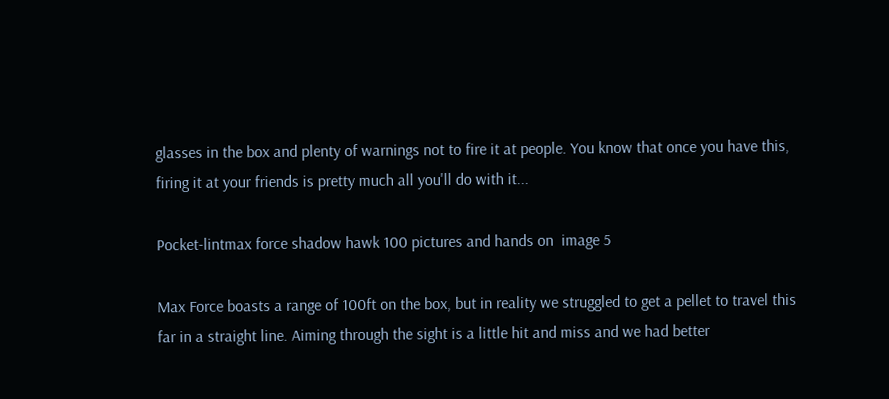glasses in the box and plenty of warnings not to fire it at people. You know that once you have this, firing it at your friends is pretty much all you'll do with it...

Pocket-lintmax force shadow hawk 100 pictures and hands on  image 5

Max Force boasts a range of 100ft on the box, but in reality we struggled to get a pellet to travel this far in a straight line. Aiming through the sight is a little hit and miss and we had better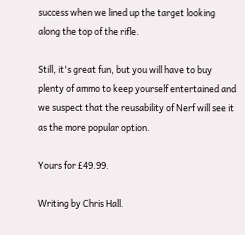success when we lined up the target looking along the top of the rifle.

Still, it's great fun, but you will have to buy plenty of ammo to keep yourself entertained and we suspect that the reusability of Nerf will see it as the more popular option.

Yours for £49.99.

Writing by Chris Hall.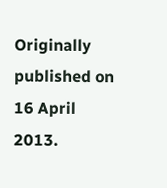Originally published on 16 April 2013.